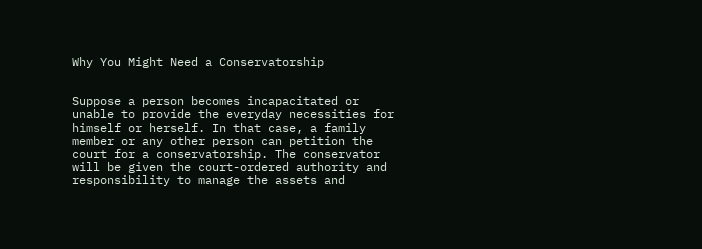Why You Might Need a Conservatorship


Suppose a person becomes incapacitated or unable to provide the everyday necessities for himself or herself. In that case, a family member or any other person can petition the court for a conservatorship. The conservator will be given the court-ordered authority and responsibility to manage the assets and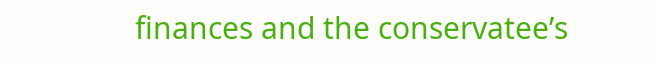finances and the conservatee’s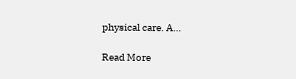physical care. A…

Read More